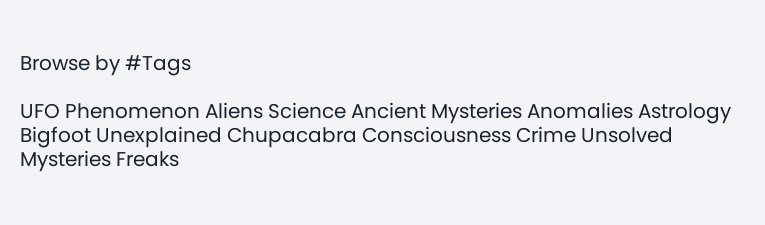Browse by #Tags

UFO Phenomenon Aliens Science Ancient Mysteries Anomalies Astrology Bigfoot Unexplained Chupacabra Consciousness Crime Unsolved Mysteries Freaks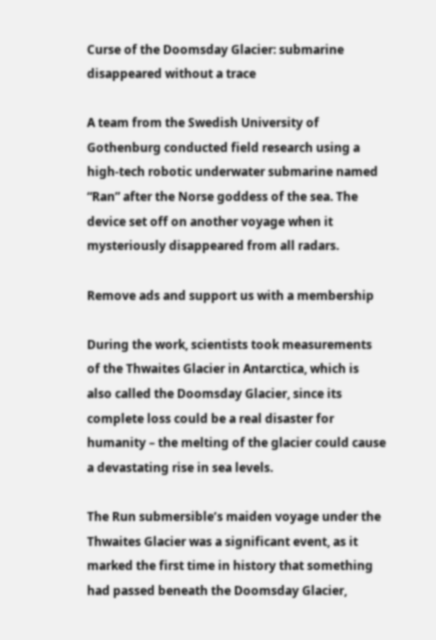Curse of the Doomsday Glacier: submarine disappeared without a trace

A team from the Swedish University of Gothenburg conducted field research using a high-tech robotic underwater submarine named “Ran” after the Norse goddess of the sea. The device set off on another voyage when it mysteriously disappeared from all radars.

Remove ads and support us with a membership

During the work, scientists took measurements of the Thwaites Glacier in Antarctica, which is also called the Doomsday Glacier, since its complete loss could be a real disaster for humanity – the melting of the glacier could cause a devastating rise in sea levels.

The Run submersible’s maiden voyage under the Thwaites Glacier was a significant event, as it marked the first time in history that something had passed beneath the Doomsday Glacier,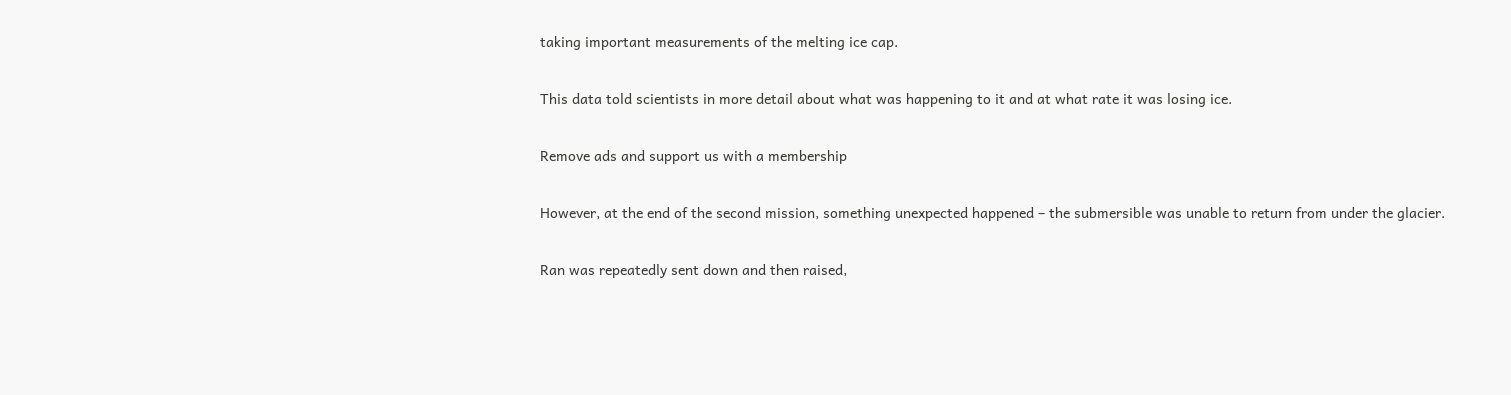taking important measurements of the melting ice cap.

This data told scientists in more detail about what was happening to it and at what rate it was losing ice.

Remove ads and support us with a membership

However, at the end of the second mission, something unexpected happened – the submersible was unable to return from under the glacier.

Ran was repeatedly sent down and then raised,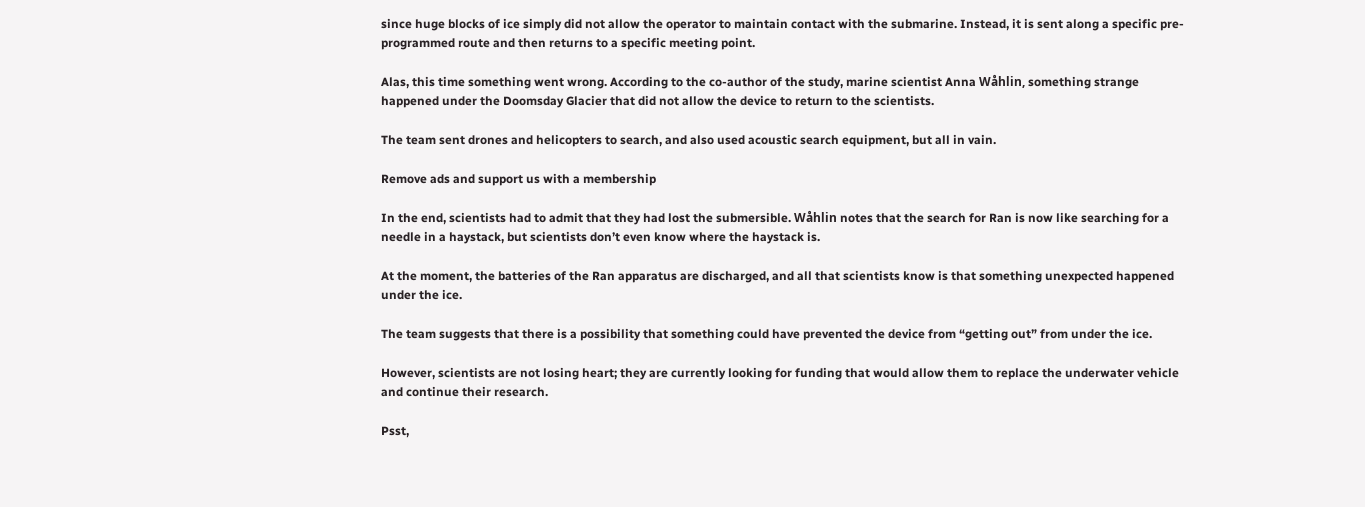since huge blocks of ice simply did not allow the operator to maintain contact with the submarine. Instead, it is sent along a specific pre-programmed route and then returns to a specific meeting point.

Alas, this time something went wrong. According to the co-author of the study, marine scientist Anna Wåhlin, something strange happened under the Doomsday Glacier that did not allow the device to return to the scientists.

The team sent drones and helicopters to search, and also used acoustic search equipment, but all in vain.

Remove ads and support us with a membership

In the end, scientists had to admit that they had lost the submersible. Wåhlin notes that the search for Ran is now like searching for a needle in a haystack, but scientists don’t even know where the haystack is.

At the moment, the batteries of the Ran apparatus are discharged, and all that scientists know is that something unexpected happened under the ice.

The team suggests that there is a possibility that something could have prevented the device from “getting out” from under the ice.

However, scientists are not losing heart; they are currently looking for funding that would allow them to replace the underwater vehicle and continue their research.

Psst,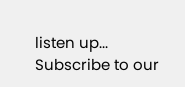listen up... Subscribe to our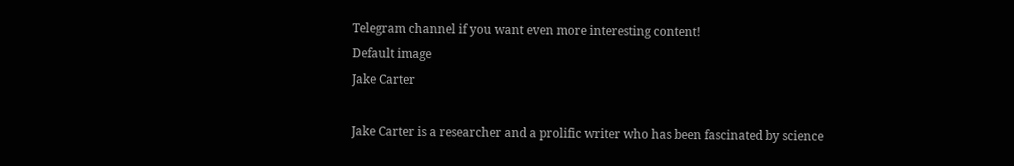Telegram channel if you want even more interesting content!
Default image
Jake Carter

Jake Carter is a researcher and a prolific writer who has been fascinated by science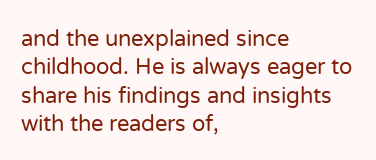and the unexplained since childhood. He is always eager to share his findings and insights with the readers of,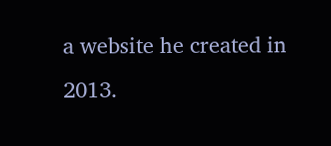a website he created in 2013.